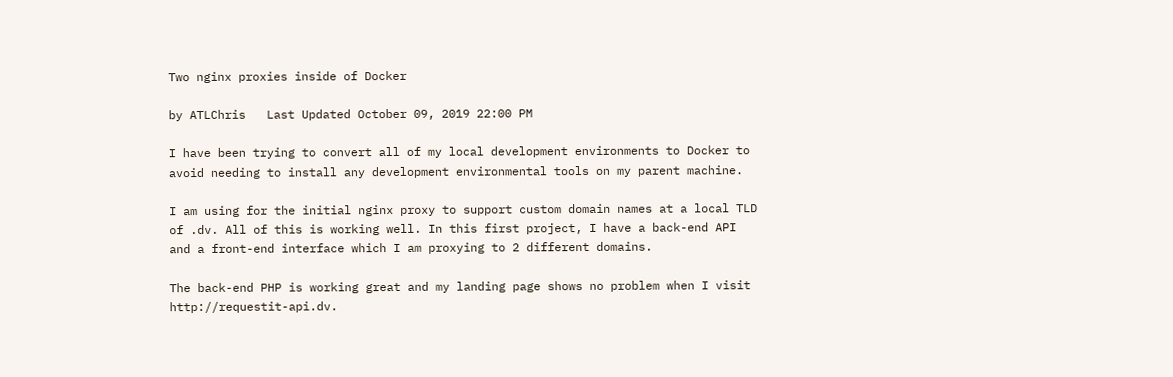Two nginx proxies inside of Docker

by ATLChris   Last Updated October 09, 2019 22:00 PM

I have been trying to convert all of my local development environments to Docker to avoid needing to install any development environmental tools on my parent machine.

I am using for the initial nginx proxy to support custom domain names at a local TLD of .dv. All of this is working well. In this first project, I have a back-end API and a front-end interface which I am proxying to 2 different domains.

The back-end PHP is working great and my landing page shows no problem when I visit http://requestit-api.dv.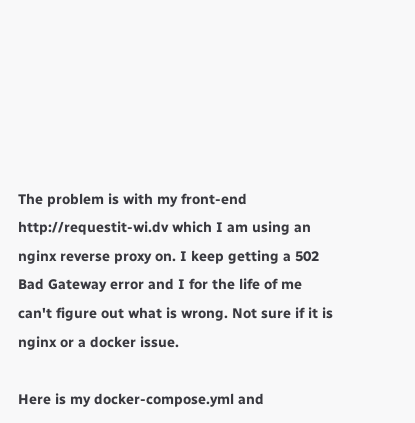The problem is with my front-end http://requestit-wi.dv which I am using an nginx reverse proxy on. I keep getting a 502 Bad Gateway error and I for the life of me can't figure out what is wrong. Not sure if it is nginx or a docker issue.

Here is my docker-compose.yml and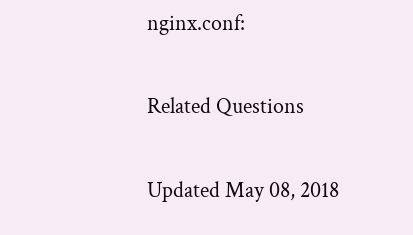nginx.conf:

Related Questions

Updated May 08, 2018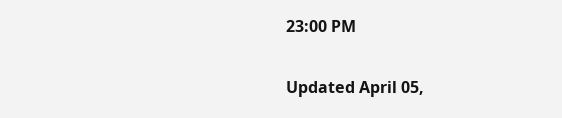23:00 PM

Updated April 05,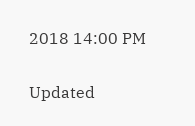2018 14:00 PM

Updated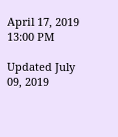April 17, 2019 13:00 PM

Updated July 09, 2019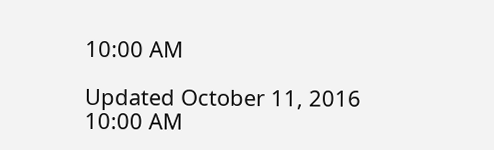10:00 AM

Updated October 11, 2016 10:00 AM